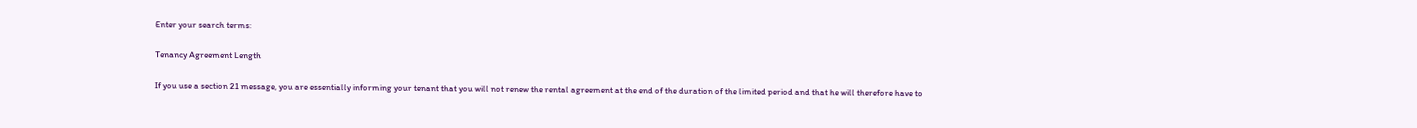Enter your search terms:

Tenancy Agreement Length

If you use a section 21 message, you are essentially informing your tenant that you will not renew the rental agreement at the end of the duration of the limited period and that he will therefore have to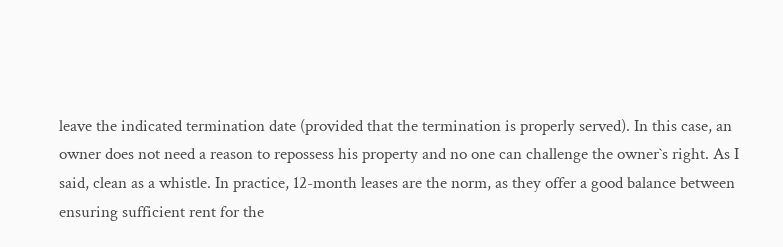leave the indicated termination date (provided that the termination is properly served). In this case, an owner does not need a reason to repossess his property and no one can challenge the owner`s right. As I said, clean as a whistle. In practice, 12-month leases are the norm, as they offer a good balance between ensuring sufficient rent for the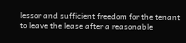lessor and sufficient freedom for the tenant to leave the lease after a reasonable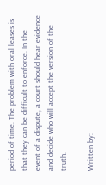period of time. The problem with oral leases is that they can be difficult to enforce. In the event of a dispute, a court should hear evidence and decide who will accept the version of the truth.

Written by: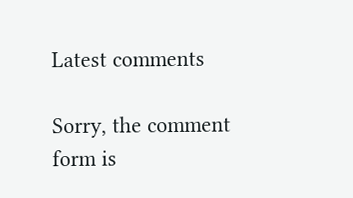Latest comments

Sorry, the comment form is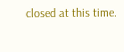closed at this time.